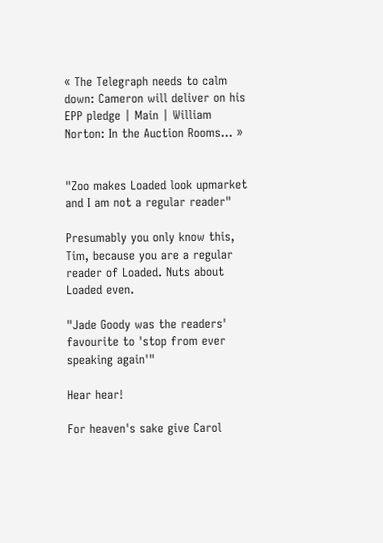« The Telegraph needs to calm down: Cameron will deliver on his EPP pledge | Main | William Norton: In the Auction Rooms... »


"Zoo makes Loaded look upmarket and I am not a regular reader"

Presumably you only know this, Tim, because you are a regular reader of Loaded. Nuts about Loaded even.

"Jade Goody was the readers' favourite to 'stop from ever speaking again'"

Hear hear!

For heaven's sake give Carol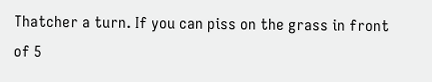Thatcher a turn. If you can piss on the grass in front of 5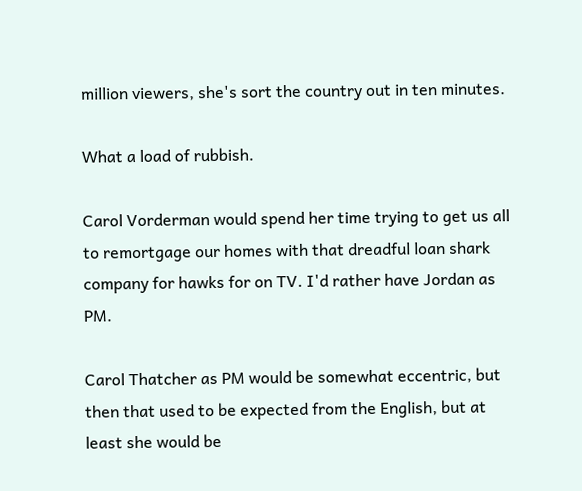million viewers, she's sort the country out in ten minutes.

What a load of rubbish.

Carol Vorderman would spend her time trying to get us all to remortgage our homes with that dreadful loan shark company for hawks for on TV. I'd rather have Jordan as PM.

Carol Thatcher as PM would be somewhat eccentric, but then that used to be expected from the English, but at least she would be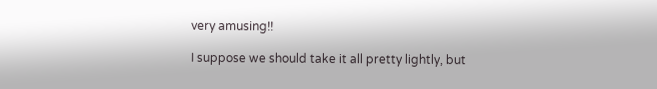very amusing!!

I suppose we should take it all pretty lightly, but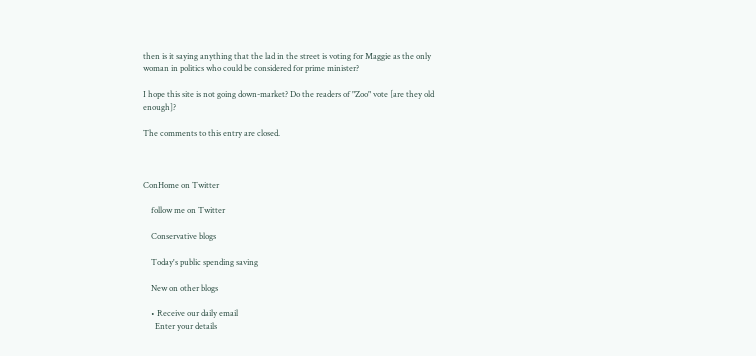then is it saying anything that the lad in the street is voting for Maggie as the only woman in politics who could be considered for prime minister?

I hope this site is not going down-market? Do the readers of "Zoo" vote [are they old enough]?

The comments to this entry are closed.



ConHome on Twitter

    follow me on Twitter

    Conservative blogs

    Today's public spending saving

    New on other blogs

    • Receive our daily email
      Enter your details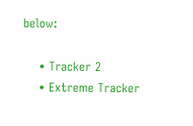below:

    • Tracker 2
    • Extreme Tracker